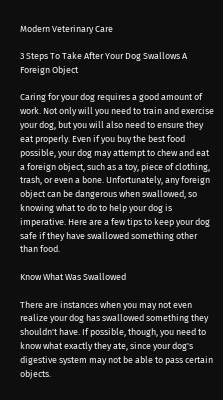Modern Veterinary Care

3 Steps To Take After Your Dog Swallows A Foreign Object

Caring for your dog requires a good amount of work. Not only will you need to train and exercise your dog, but you will also need to ensure they eat properly. Even if you buy the best food possible, your dog may attempt to chew and eat a foreign object, such as a toy, piece of clothing, trash, or even a bone. Unfortunately, any foreign object can be dangerous when swallowed, so knowing what to do to help your dog is imperative. Here are a few tips to keep your dog safe if they have swallowed something other than food.

Know What Was Swallowed

There are instances when you may not even realize your dog has swallowed something they shouldn't have. If possible, though, you need to know what exactly they ate, since your dog's digestive system may not be able to pass certain objects.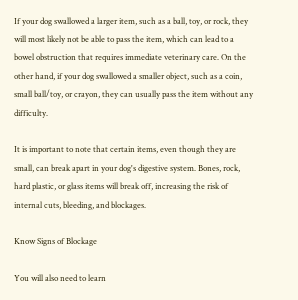If your dog swallowed a larger item, such as a ball, toy, or rock, they will most likely not be able to pass the item, which can lead to a bowel obstruction that requires immediate veterinary care. On the other hand, if your dog swallowed a smaller object, such as a coin, small ball/toy, or crayon, they can usually pass the item without any difficulty.

It is important to note that certain items, even though they are small, can break apart in your dog's digestive system. Bones, rock, hard plastic, or glass items will break off, increasing the risk of internal cuts, bleeding, and blockages.

Know Signs of Blockage

You will also need to learn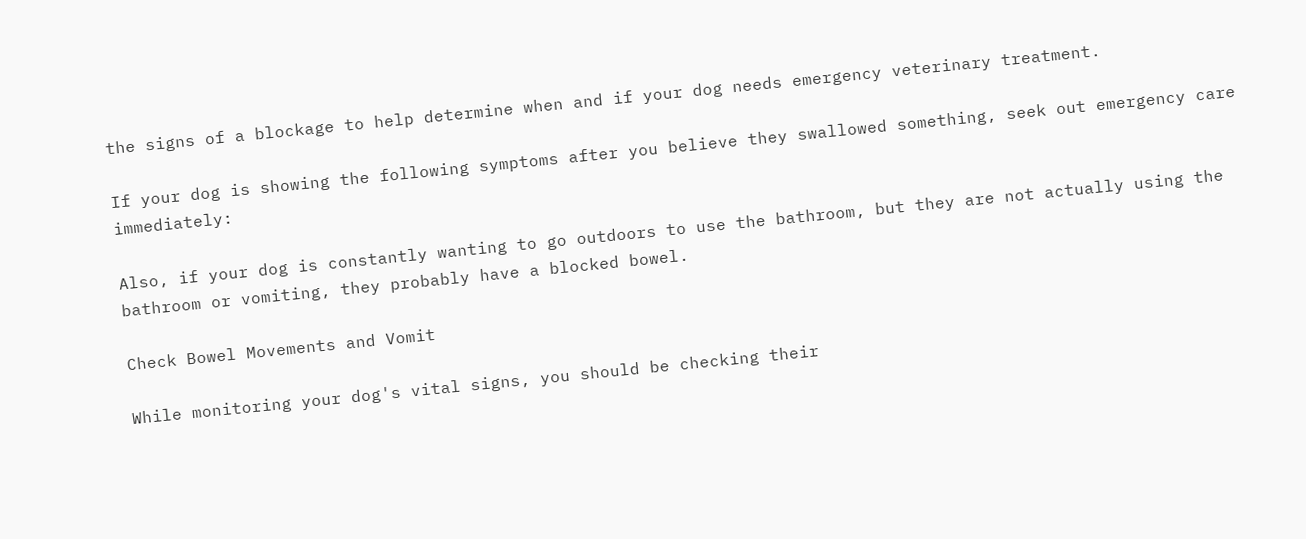the signs of a blockage to help determine when and if your dog needs emergency veterinary treatment.

If your dog is showing the following symptoms after you believe they swallowed something, seek out emergency care immediately:

Also, if your dog is constantly wanting to go outdoors to use the bathroom, but they are not actually using the bathroom or vomiting, they probably have a blocked bowel.

Check Bowel Movements and Vomit

While monitoring your dog's vital signs, you should be checking their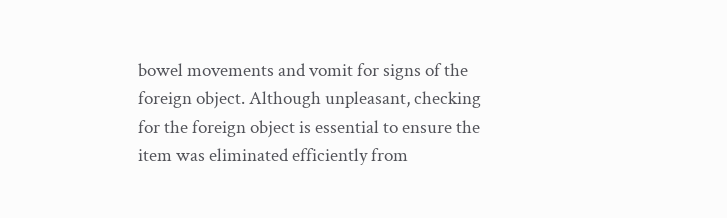bowel movements and vomit for signs of the foreign object. Although unpleasant, checking for the foreign object is essential to ensure the item was eliminated efficiently from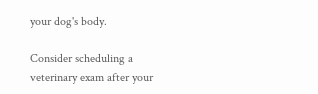your dog's body.

Consider scheduling a veterinary exam after your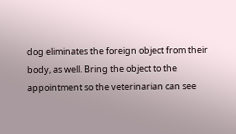dog eliminates the foreign object from their body, as well. Bring the object to the appointment so the veterinarian can see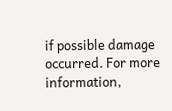if possible damage occurred. For more information,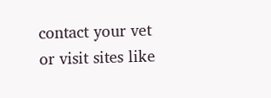contact your vet or visit sites like